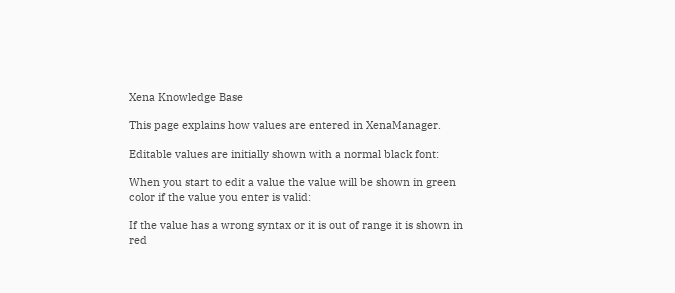Xena Knowledge Base

This page explains how values are entered in XenaManager.

Editable values are initially shown with a normal black font:

When you start to edit a value the value will be shown in green color if the value you enter is valid:

If the value has a wrong syntax or it is out of range it is shown in red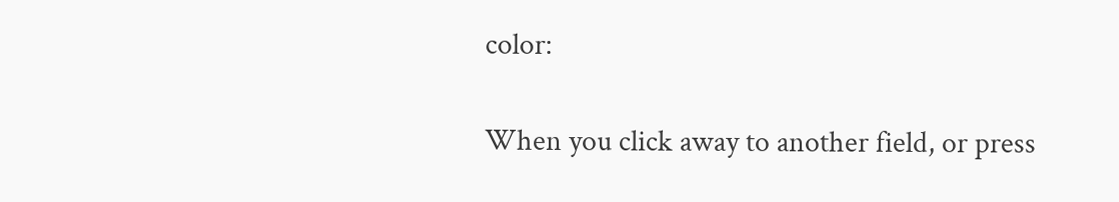color:

When you click away to another field, or press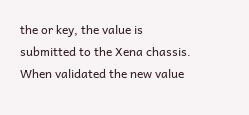the or key, the value is submitted to the Xena chassis. When validated the new value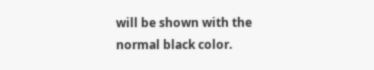will be shown with the normal black color.